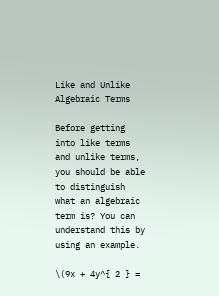Like and Unlike Algebraic Terms

Before getting into like terms and unlike terms, you should be able to distinguish what an algebraic term is? You can understand this by using an example.

\(9x + 4y^{ 2 } =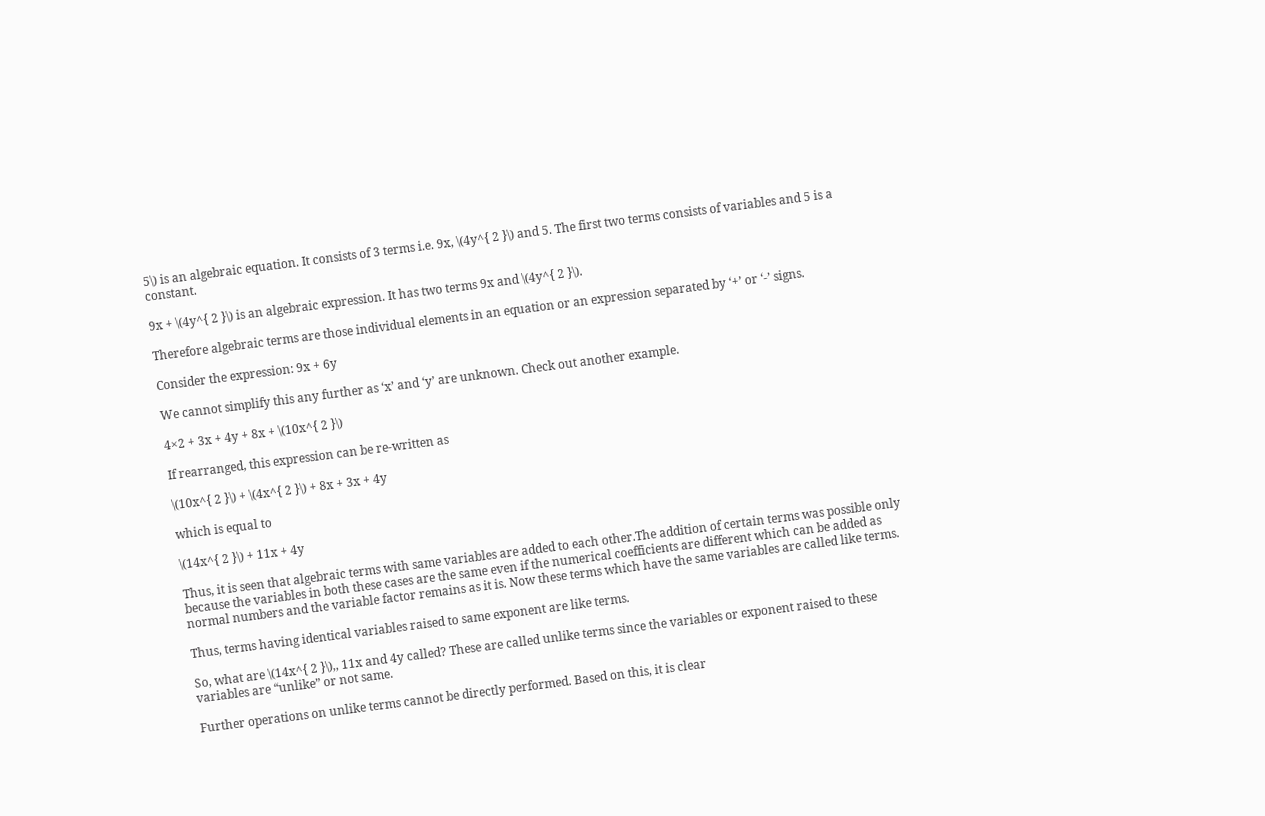5\) is an algebraic equation. It consists of 3 terms i.e. 9x, \(4y^{ 2 }\) and 5. The first two terms consists of variables and 5 is a constant.

9x + \(4y^{ 2 }\) is an algebraic expression. It has two terms 9x and \(4y^{ 2 }\).

Therefore algebraic terms are those individual elements in an equation or an expression separated by ‘+’ or ‘-’ signs.

Consider the expression: 9x + 6y

We cannot simplify this any further as ‘x’ and ‘y’ are unknown. Check out another example.

4×2 + 3x + 4y + 8x + \(10x^{ 2 }\)

If rearranged, this expression can be re-written as

\(10x^{ 2 }\) + \(4x^{ 2 }\) + 8x + 3x + 4y

which is equal to

\(14x^{ 2 }\) + 11x + 4y

Thus, it is seen that algebraic terms with same variables are added to each other.The addition of certain terms was possible only because the variables in both these cases are the same even if the numerical coefficients are different which can be added as normal numbers and the variable factor remains as it is. Now these terms which have the same variables are called like terms.

Thus, terms having identical variables raised to same exponent are like terms.

So, what are \(14x^{ 2 }\),, 11x and 4y called? These are called unlike terms since the variables or exponent raised to these variables are “unlike” or not same.

Further operations on unlike terms cannot be directly performed. Based on this, it is clear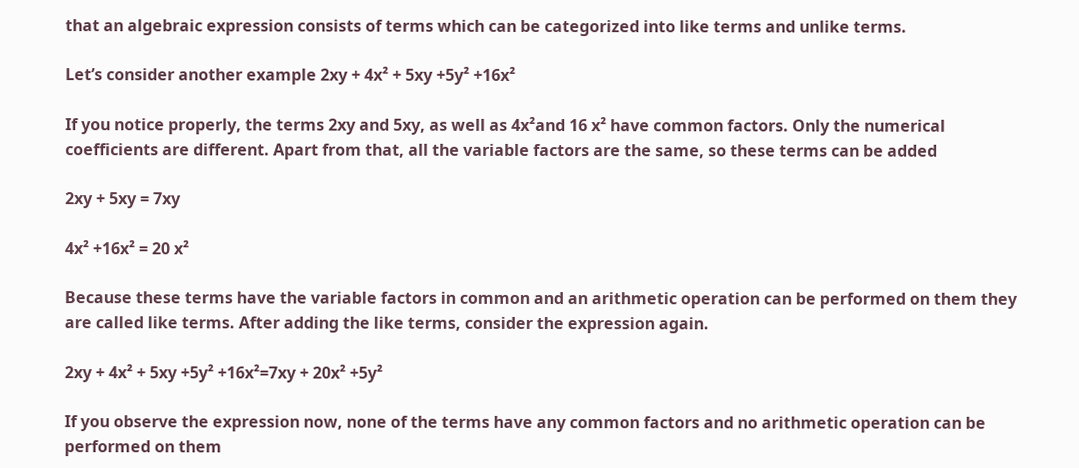that an algebraic expression consists of terms which can be categorized into like terms and unlike terms.

Let’s consider another example 2xy + 4x² + 5xy +5y² +16x²

If you notice properly, the terms 2xy and 5xy, as well as 4x²and 16 x² have common factors. Only the numerical coefficients are different. Apart from that, all the variable factors are the same, so these terms can be added

2xy + 5xy = 7xy

4x² +16x² = 20 x²

Because these terms have the variable factors in common and an arithmetic operation can be performed on them they are called like terms. After adding the like terms, consider the expression again.

2xy + 4x² + 5xy +5y² +16x²=7xy + 20x² +5y²

If you observe the expression now, none of the terms have any common factors and no arithmetic operation can be performed on them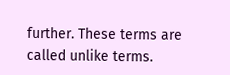further. These terms are called unlike terms.